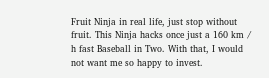Fruit Ninja in real life, just stop without fruit. This Ninja hacks once just a 160 km / h fast Baseball in Two. With that, I would not want me so happy to invest.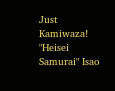Just Kamiwaza! "Heisei Samurai" Isao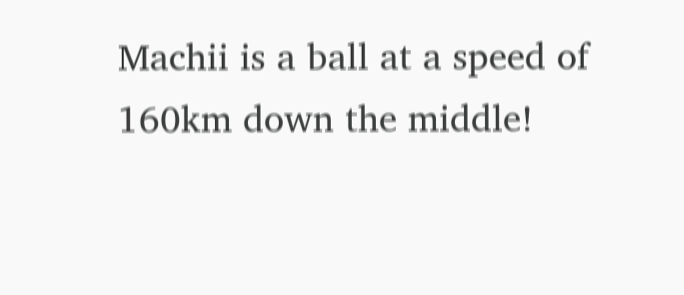Machii is a ball at a speed of 160km down the middle!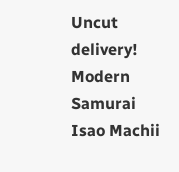Uncut delivery! Modern Samurai Isao Machii